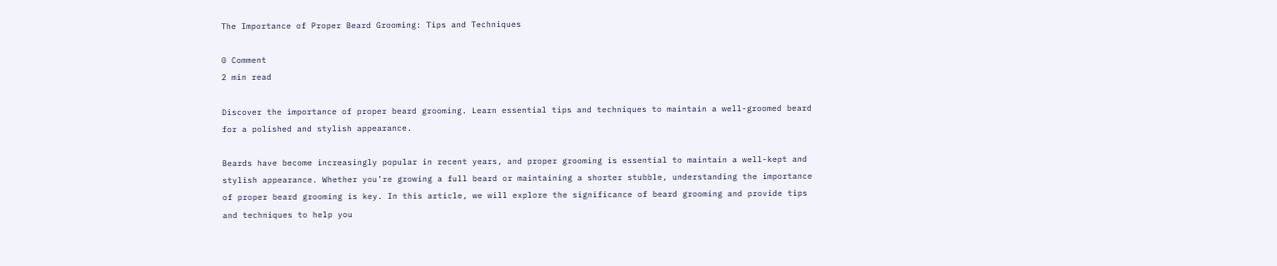The Importance of Proper Beard Grooming: Tips and Techniques

0 Comment
2 min read

Discover the importance of proper beard grooming. Learn essential tips and techniques to maintain a well-groomed beard for a polished and stylish appearance.

Beards have become increasingly popular in recent years, and proper grooming is essential to maintain a well-kept and stylish appearance. Whether you’re growing a full beard or maintaining a shorter stubble, understanding the importance of proper beard grooming is key. In this article, we will explore the significance of beard grooming and provide tips and techniques to help you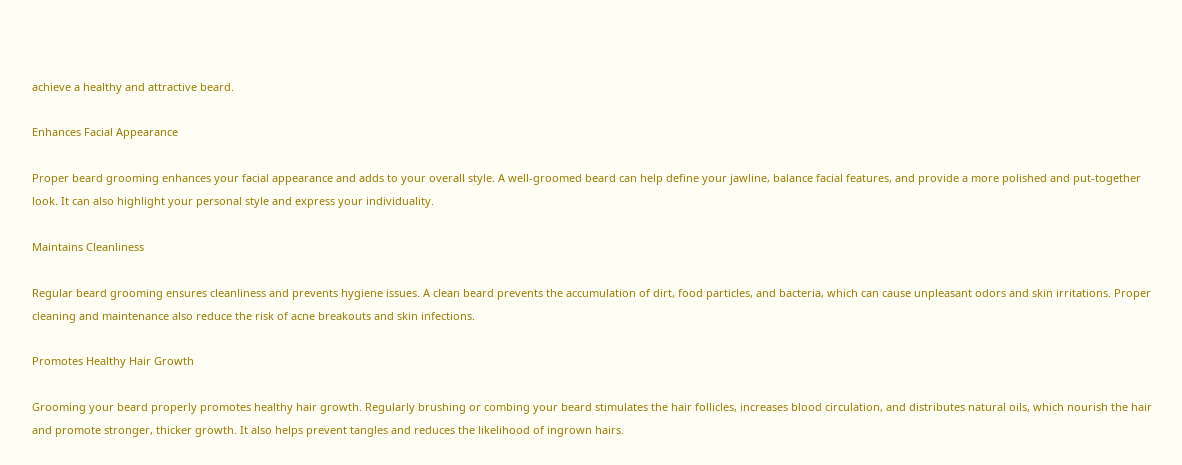achieve a healthy and attractive beard.

Enhances Facial Appearance

Proper beard grooming enhances your facial appearance and adds to your overall style. A well-groomed beard can help define your jawline, balance facial features, and provide a more polished and put-together look. It can also highlight your personal style and express your individuality.

Maintains Cleanliness

Regular beard grooming ensures cleanliness and prevents hygiene issues. A clean beard prevents the accumulation of dirt, food particles, and bacteria, which can cause unpleasant odors and skin irritations. Proper cleaning and maintenance also reduce the risk of acne breakouts and skin infections.

Promotes Healthy Hair Growth

Grooming your beard properly promotes healthy hair growth. Regularly brushing or combing your beard stimulates the hair follicles, increases blood circulation, and distributes natural oils, which nourish the hair and promote stronger, thicker growth. It also helps prevent tangles and reduces the likelihood of ingrown hairs.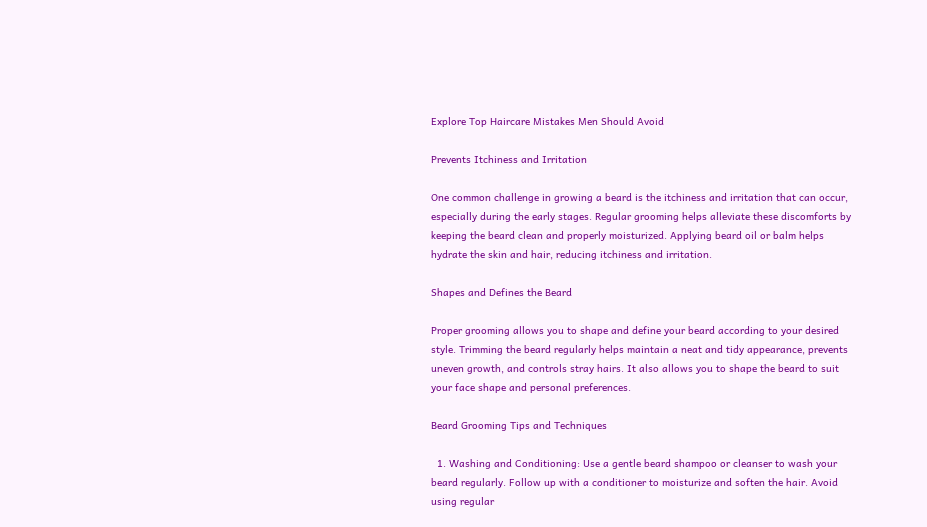Explore Top Haircare Mistakes Men Should Avoid

Prevents Itchiness and Irritation

One common challenge in growing a beard is the itchiness and irritation that can occur, especially during the early stages. Regular grooming helps alleviate these discomforts by keeping the beard clean and properly moisturized. Applying beard oil or balm helps hydrate the skin and hair, reducing itchiness and irritation.

Shapes and Defines the Beard

Proper grooming allows you to shape and define your beard according to your desired style. Trimming the beard regularly helps maintain a neat and tidy appearance, prevents uneven growth, and controls stray hairs. It also allows you to shape the beard to suit your face shape and personal preferences.

Beard Grooming Tips and Techniques

  1. Washing and Conditioning: Use a gentle beard shampoo or cleanser to wash your beard regularly. Follow up with a conditioner to moisturize and soften the hair. Avoid using regular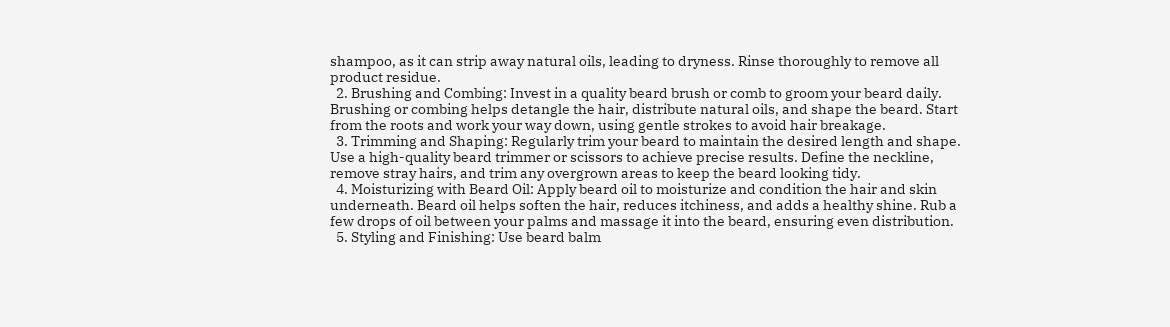shampoo, as it can strip away natural oils, leading to dryness. Rinse thoroughly to remove all product residue.
  2. Brushing and Combing: Invest in a quality beard brush or comb to groom your beard daily. Brushing or combing helps detangle the hair, distribute natural oils, and shape the beard. Start from the roots and work your way down, using gentle strokes to avoid hair breakage.
  3. Trimming and Shaping: Regularly trim your beard to maintain the desired length and shape. Use a high-quality beard trimmer or scissors to achieve precise results. Define the neckline, remove stray hairs, and trim any overgrown areas to keep the beard looking tidy.
  4. Moisturizing with Beard Oil: Apply beard oil to moisturize and condition the hair and skin underneath. Beard oil helps soften the hair, reduces itchiness, and adds a healthy shine. Rub a few drops of oil between your palms and massage it into the beard, ensuring even distribution.
  5. Styling and Finishing: Use beard balm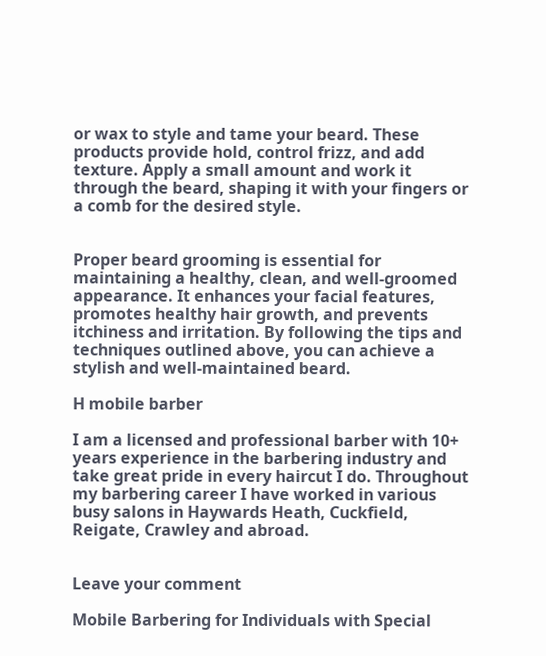or wax to style and tame your beard. These products provide hold, control frizz, and add texture. Apply a small amount and work it through the beard, shaping it with your fingers or a comb for the desired style.


Proper beard grooming is essential for maintaining a healthy, clean, and well-groomed appearance. It enhances your facial features, promotes healthy hair growth, and prevents itchiness and irritation. By following the tips and techniques outlined above, you can achieve a stylish and well-maintained beard.

H mobile barber

I am a licensed and professional barber with 10+ years experience in the barbering industry and take great pride in every haircut I do. Throughout my barbering career I have worked in various busy salons in Haywards Heath, Cuckfield, Reigate, Crawley and abroad.


Leave your comment

Mobile Barbering for Individuals with Special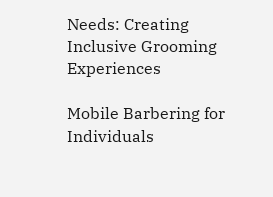Needs: Creating Inclusive Grooming Experiences

Mobile Barbering for Individuals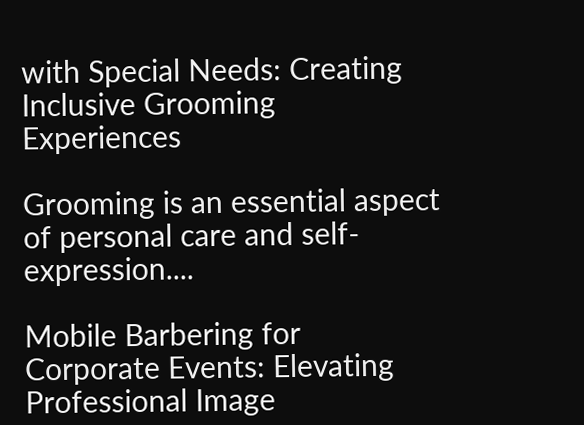with Special Needs: Creating Inclusive Grooming Experiences

Grooming is an essential aspect of personal care and self-expression....

Mobile Barbering for Corporate Events: Elevating Professional Image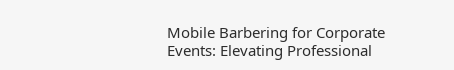Mobile Barbering for Corporate Events: Elevating Professional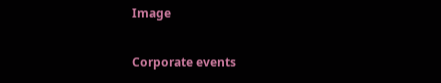Image

Corporate events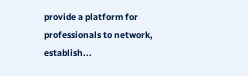provide a platform for professionals to network, establish...